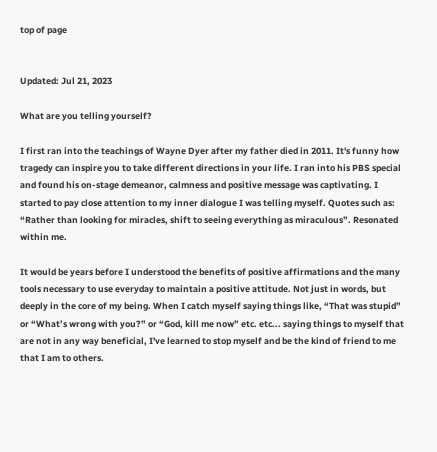top of page


Updated: Jul 21, 2023

What are you telling yourself?

I first ran into the teachings of Wayne Dyer after my father died in 2011. It's funny how tragedy can inspire you to take different directions in your life. I ran into his PBS special and found his on-stage demeanor, calmness and positive message was captivating. I started to pay close attention to my inner dialogue I was telling myself. Quotes such as: “Rather than looking for miracles, shift to seeing everything as miraculous”. Resonated within me.

It would be years before I understood the benefits of positive affirmations and the many tools necessary to use everyday to maintain a positive attitude. Not just in words, but deeply in the core of my being. When I catch myself saying things like, “That was stupid” or “What’s wrong with you?” or “God, kill me now” etc. etc... saying things to myself that are not in any way beneficial, I've learned to stop myself and be the kind of friend to me that I am to others.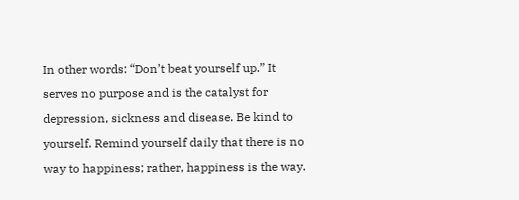In other words: “Don’t beat yourself up.” It serves no purpose and is the catalyst for depression, sickness and disease. Be kind to yourself. Remind yourself daily that there is no way to happiness; rather, happiness is the way.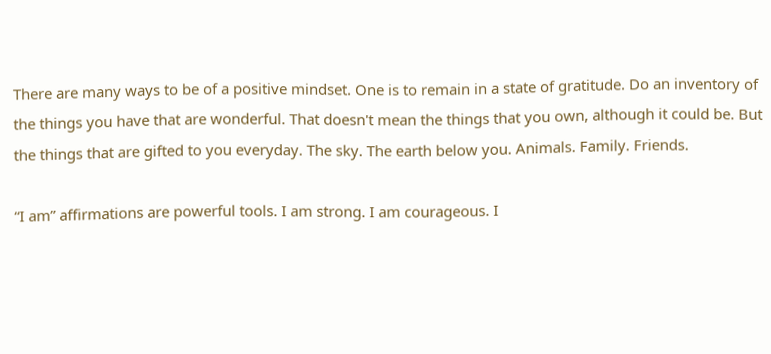There are many ways to be of a positive mindset. One is to remain in a state of gratitude. Do an inventory of the things you have that are wonderful. That doesn't mean the things that you own, although it could be. But the things that are gifted to you everyday. The sky. The earth below you. Animals. Family. Friends.

“I am” affirmations are powerful tools. I am strong. I am courageous. I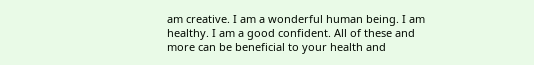am creative. I am a wonderful human being. I am healthy. I am a good confident. All of these and more can be beneficial to your health and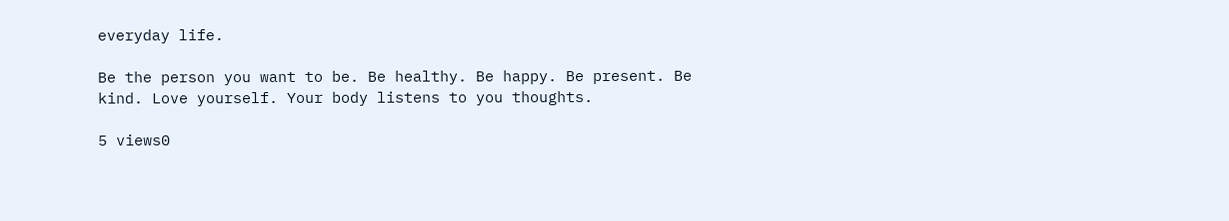everyday life.

Be the person you want to be. Be healthy. Be happy. Be present. Be kind. Love yourself. Your body listens to you thoughts.

5 views0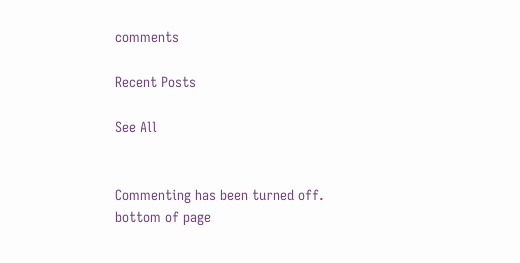comments

Recent Posts

See All


Commenting has been turned off.
bottom of page